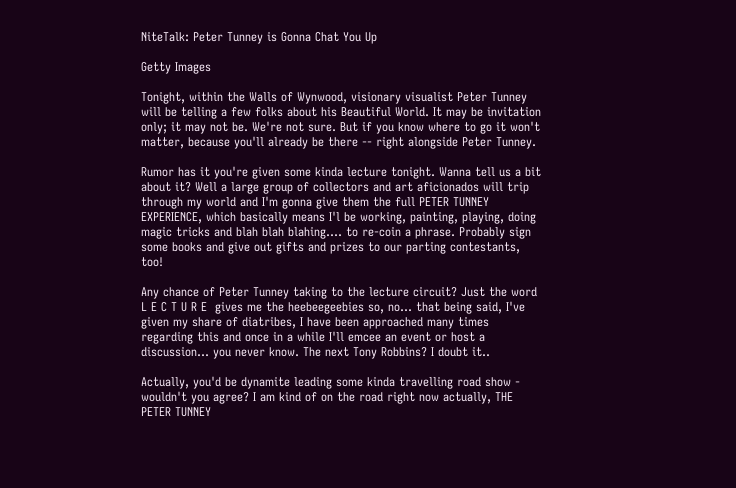NiteTalk: Peter Tunney is Gonna Chat You Up

Getty Images

Tonight, within the Walls of Wynwood, visionary visualist Peter Tunney will be telling a few folks about his Beautiful World. It may be invitation only; it may not be. We're not sure. But if you know where to go it won't matter, because you'll already be there -- right alongside Peter Tunney.

Rumor has it you're given some kinda lecture tonight. Wanna tell us a bit about it? Well a large group of collectors and art aficionados will trip through my world and I'm gonna give them the full PETER TUNNEY EXPERIENCE, which basically means I'l be working, painting, playing, doing magic tricks and blah blah blahing.... to re-coin a phrase. Probably sign some books and give out gifts and prizes to our parting contestants, too!

Any chance of Peter Tunney taking to the lecture circuit? Just the word L E C T U R E  gives me the heebeegeebies so, no... that being said, I've given my share of diatribes, I have been approached many times regarding this and once in a while I'll emcee an event or host a discussion... you never know. The next Tony Robbins? I doubt it..

Actually, you'd be dynamite leading some kinda travelling road show - wouldn't you agree? I am kind of on the road right now actually, THE PETER TUNNEY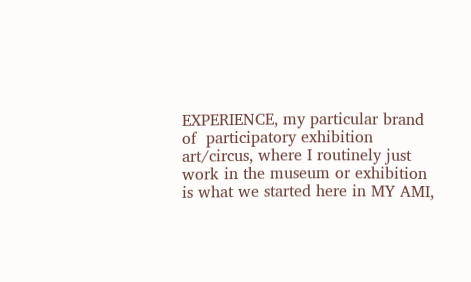EXPERIENCE, my particular brand of  participatory exhibition art/circus, where I routinely just work in the museum or exhibition is what we started here in MY AMI,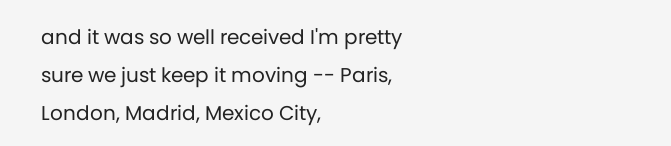and it was so well received I'm pretty sure we just keep it moving -- Paris, London, Madrid, Mexico City,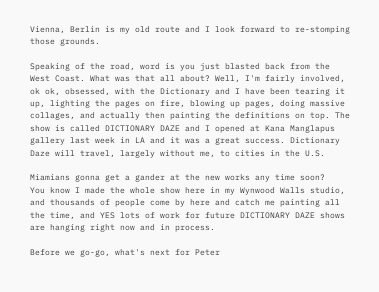Vienna, Berlin is my old route and I look forward to re-stomping those grounds.

Speaking of the road, word is you just blasted back from the West Coast. What was that all about? Well, I'm fairly involved, ok ok, obsessed, with the Dictionary and I have been tearing it up, lighting the pages on fire, blowing up pages, doing massive collages, and actually then painting the definitions on top. The show is called DICTIONARY DAZE and I opened at Kana Manglapus gallery last week in LA and it was a great success. Dictionary Daze will travel, largely without me, to cities in the U.S.

Miamians gonna get a gander at the new works any time soon?
You know I made the whole show here in my Wynwood Walls studio, and thousands of people come by here and catch me painting all the time, and YES lots of work for future DICTIONARY DAZE shows are hanging right now and in process.

Before we go-go, what's next for Peter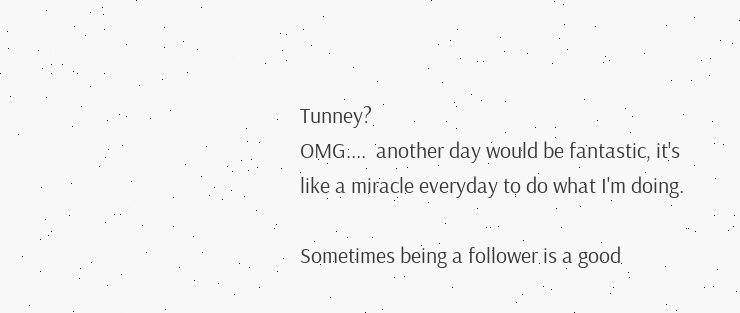Tunney?
OMG....  another day would be fantastic, it's like a miracle everyday to do what I'm doing.

Sometimes being a follower is a good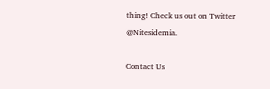thing! Check us out on Twitter @Nitesidemia.

Contact Us